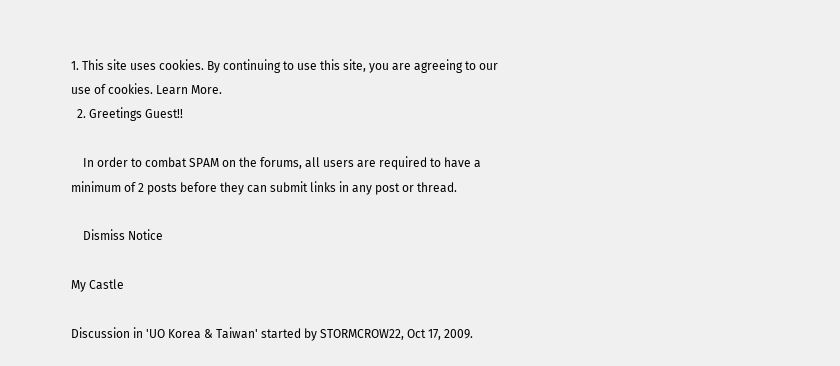1. This site uses cookies. By continuing to use this site, you are agreeing to our use of cookies. Learn More.
  2. Greetings Guest!!

    In order to combat SPAM on the forums, all users are required to have a minimum of 2 posts before they can submit links in any post or thread.

    Dismiss Notice

My Castle

Discussion in 'UO Korea & Taiwan' started by STORMCROW22, Oct 17, 2009.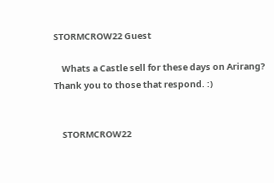STORMCROW22 Guest

    Whats a Castle sell for these days on Arirang? Thank you to those that respond. :)


    STORMCROW22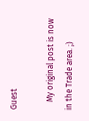Guest

    My original post is now in the Trade area. ;)